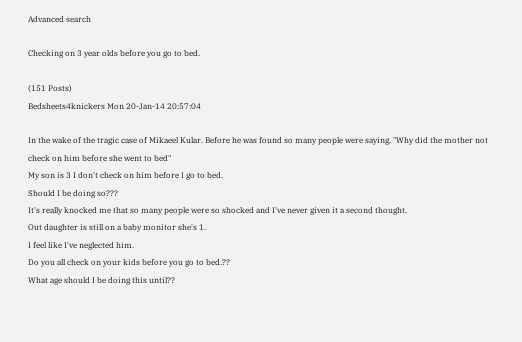Advanced search

Checking on 3 year olds before you go to bed.

(151 Posts)
Bedsheets4knickers Mon 20-Jan-14 20:57:04

In the wake of the tragic case of Mikaeel Kular. Before he was found so many people were saying. "Why did the mother not check on him before she went to bed"
My son is 3 I don't check on him before I go to bed.
Should I be doing so???
It's really knocked me that so many people were so shocked and I've never given it a second thought.
Out daughter is still on a baby monitor she's 1.
I feel like I've neglected him.
Do you all check on your kids before you go to bed.??
What age should I be doing this until??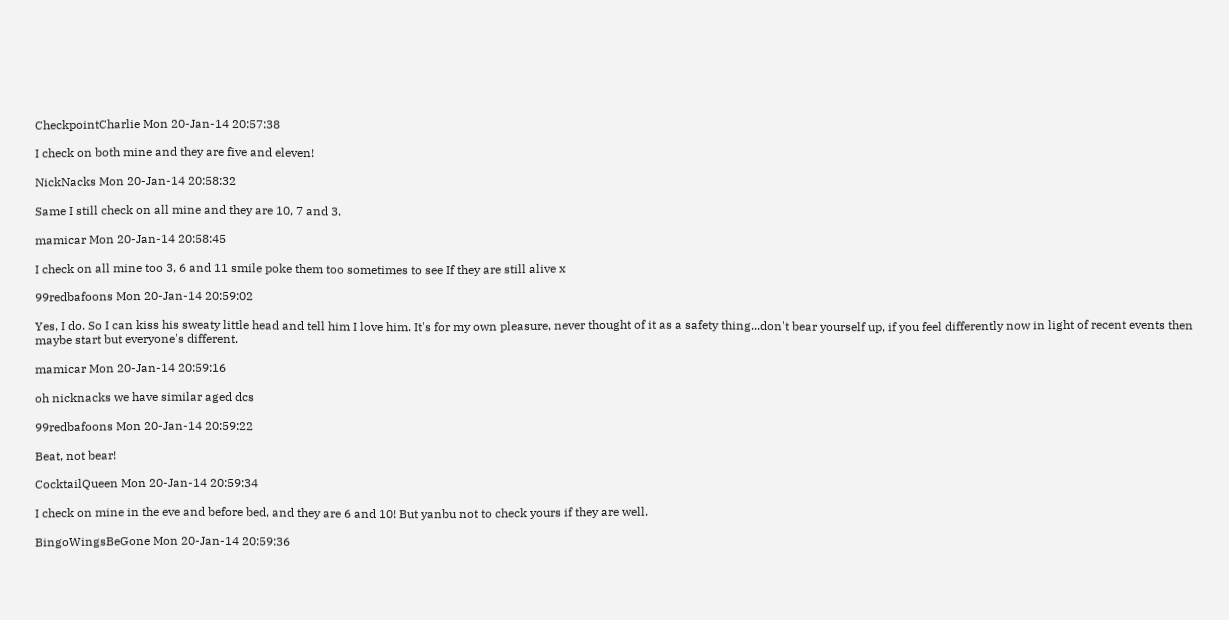CheckpointCharlie Mon 20-Jan-14 20:57:38

I check on both mine and they are five and eleven!

NickNacks Mon 20-Jan-14 20:58:32

Same I still check on all mine and they are 10, 7 and 3.

mamicar Mon 20-Jan-14 20:58:45

I check on all mine too 3, 6 and 11 smile poke them too sometimes to see If they are still alive x

99redbafoons Mon 20-Jan-14 20:59:02

Yes, I do. So I can kiss his sweaty little head and tell him I love him. It's for my own pleasure, never thought of it as a safety thing...don't bear yourself up, if you feel differently now in light of recent events then maybe start but everyone's different.

mamicar Mon 20-Jan-14 20:59:16

oh nicknacks we have similar aged dcs

99redbafoons Mon 20-Jan-14 20:59:22

Beat, not bear!

CocktailQueen Mon 20-Jan-14 20:59:34

I check on mine in the eve and before bed, and they are 6 and 10! But yanbu not to check yours if they are well.

BingoWingsBeGone Mon 20-Jan-14 20:59:36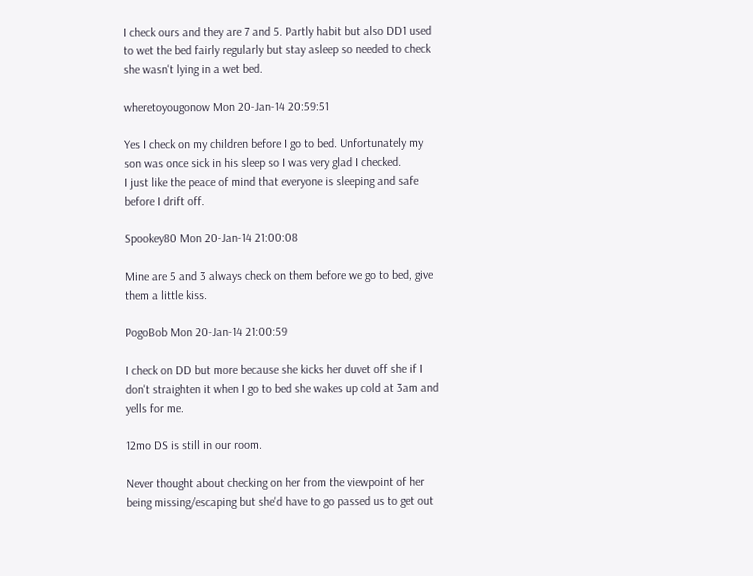I check ours and they are 7 and 5. Partly habit but also DD1 used to wet the bed fairly regularly but stay asleep so needed to check she wasn't lying in a wet bed.

wheretoyougonow Mon 20-Jan-14 20:59:51

Yes I check on my children before I go to bed. Unfortunately my son was once sick in his sleep so I was very glad I checked.
I just like the peace of mind that everyone is sleeping and safe before I drift off.

Spookey80 Mon 20-Jan-14 21:00:08

Mine are 5 and 3 always check on them before we go to bed, give them a little kiss.

PogoBob Mon 20-Jan-14 21:00:59

I check on DD but more because she kicks her duvet off she if I don't straighten it when I go to bed she wakes up cold at 3am and yells for me.

12mo DS is still in our room.

Never thought about checking on her from the viewpoint of her being missing/escaping but she'd have to go passed us to get out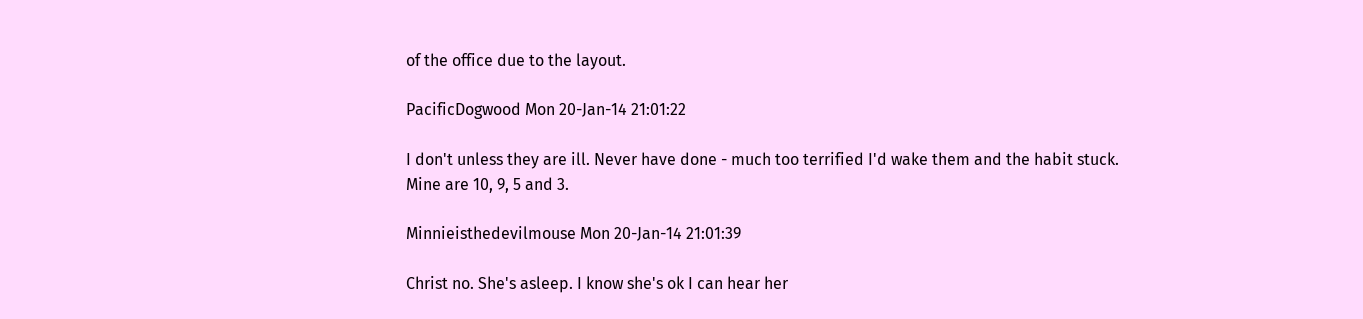of the office due to the layout.

PacificDogwood Mon 20-Jan-14 21:01:22

I don't unless they are ill. Never have done - much too terrified I'd wake them and the habit stuck.
Mine are 10, 9, 5 and 3.

Minnieisthedevilmouse Mon 20-Jan-14 21:01:39

Christ no. She's asleep. I know she's ok I can hear her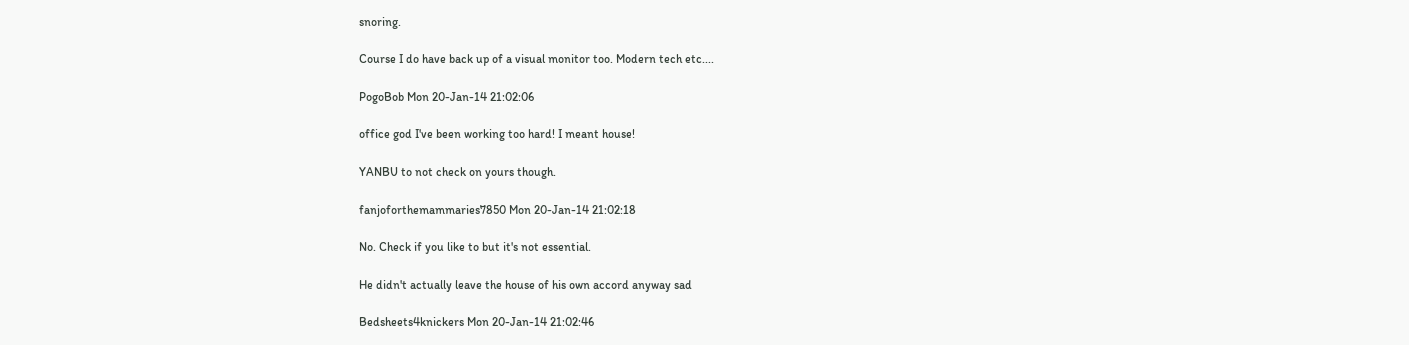snoring.

Course I do have back up of a visual monitor too. Modern tech etc....

PogoBob Mon 20-Jan-14 21:02:06

office god I've been working too hard! I meant house!

YANBU to not check on yours though.

fanjoforthemammaries7850 Mon 20-Jan-14 21:02:18

No. Check if you like to but it's not essential.

He didn't actually leave the house of his own accord anyway sad

Bedsheets4knickers Mon 20-Jan-14 21:02:46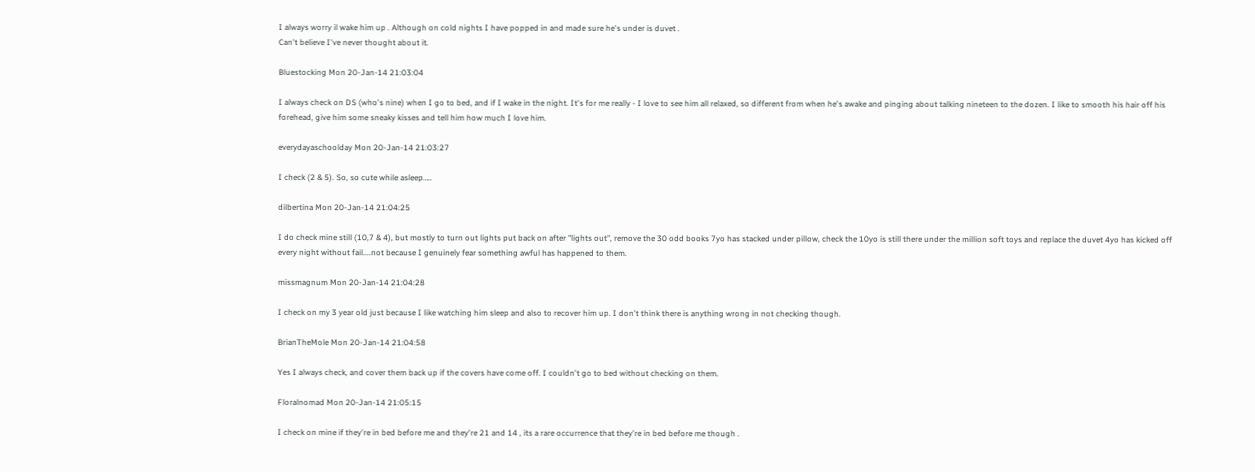I always worry il wake him up . Although on cold nights I have popped in and made sure he's under is duvet .
Can't believe I've never thought about it.

Bluestocking Mon 20-Jan-14 21:03:04

I always check on DS (who's nine) when I go to bed, and if I wake in the night. It's for me really - I love to see him all relaxed, so different from when he's awake and pinging about talking nineteen to the dozen. I like to smooth his hair off his forehead, give him some sneaky kisses and tell him how much I love him.

everydayaschoolday Mon 20-Jan-14 21:03:27

I check (2 & 5). So, so cute while asleep…..

dilbertina Mon 20-Jan-14 21:04:25

I do check mine still (10,7 & 4), but mostly to turn out lights put back on after "lights out", remove the 30 odd books 7yo has stacked under pillow, check the 10yo is still there under the million soft toys and replace the duvet 4yo has kicked off every night without fail....not because I genuinely fear something awful has happened to them.

missmagnum Mon 20-Jan-14 21:04:28

I check on my 3 year old just because I like watching him sleep and also to recover him up. I don't think there is anything wrong in not checking though.

BrianTheMole Mon 20-Jan-14 21:04:58

Yes I always check, and cover them back up if the covers have come off. I couldn't go to bed without checking on them.

Floralnomad Mon 20-Jan-14 21:05:15

I check on mine if they're in bed before me and they're 21 and 14 , its a rare occurrence that they're in bed before me though .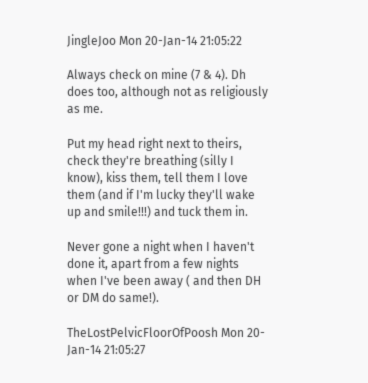JingleJoo Mon 20-Jan-14 21:05:22

Always check on mine (7 & 4). Dh does too, although not as religiously as me.

Put my head right next to theirs, check they're breathing (silly I know), kiss them, tell them I love them (and if I'm lucky they'll wake up and smile!!!) and tuck them in.

Never gone a night when I haven't done it, apart from a few nights when I've been away ( and then DH or DM do same!).

TheLostPelvicFloorOfPoosh Mon 20-Jan-14 21:05:27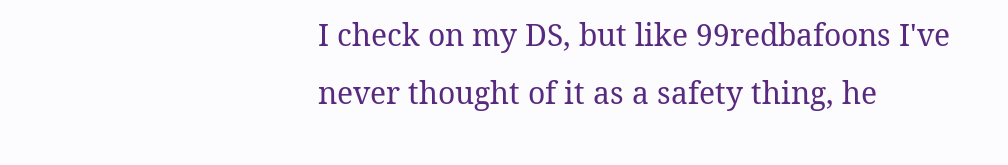I check on my DS, but like 99redbafoons I've never thought of it as a safety thing, he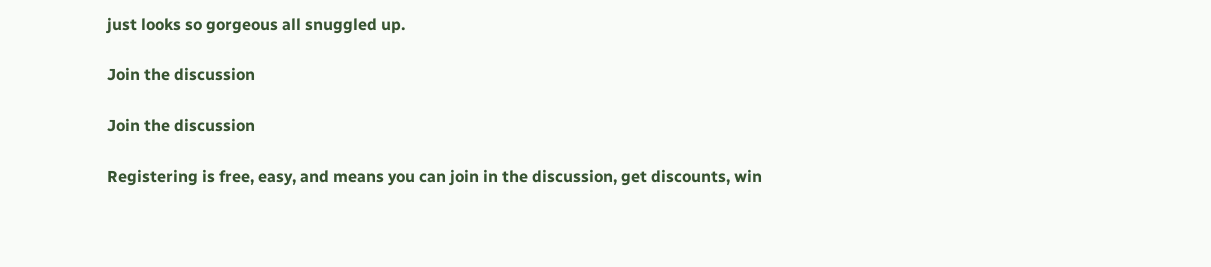just looks so gorgeous all snuggled up.

Join the discussion

Join the discussion

Registering is free, easy, and means you can join in the discussion, get discounts, win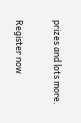prizes and lots more.

Register now